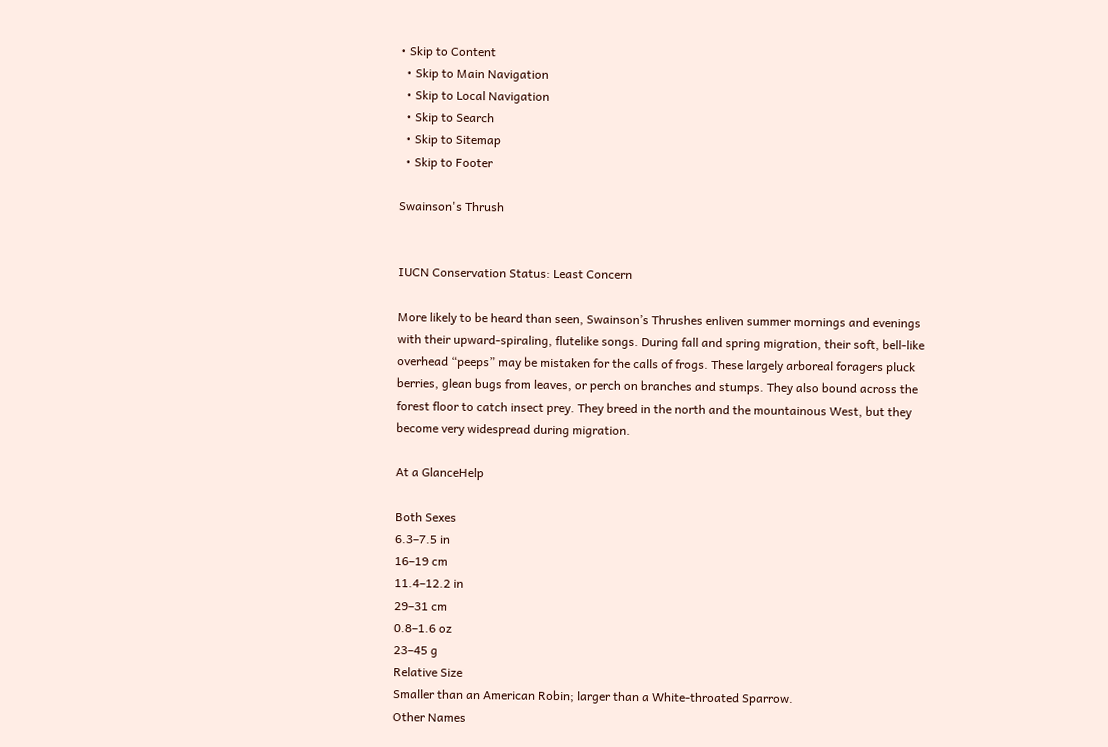• Skip to Content
  • Skip to Main Navigation
  • Skip to Local Navigation
  • Skip to Search
  • Skip to Sitemap
  • Skip to Footer

Swainson's Thrush


IUCN Conservation Status: Least Concern

More likely to be heard than seen, Swainson’s Thrushes enliven summer mornings and evenings with their upward-spiraling, flutelike songs. During fall and spring migration, their soft, bell-like overhead “peeps” may be mistaken for the calls of frogs. These largely arboreal foragers pluck berries, glean bugs from leaves, or perch on branches and stumps. They also bound across the forest floor to catch insect prey. They breed in the north and the mountainous West, but they become very widespread during migration.

At a GlanceHelp

Both Sexes
6.3–7.5 in
16–19 cm
11.4–12.2 in
29–31 cm
0.8–1.6 oz
23–45 g
Relative Size
Smaller than an American Robin; larger than a White-throated Sparrow.
Other Names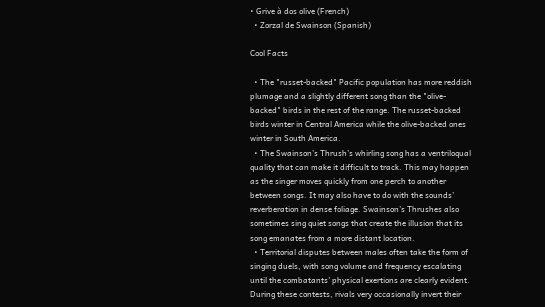• Grive à dos olive (French)
  • Zorzal de Swainson (Spanish)

Cool Facts

  • The "russet-backed" Pacific population has more reddish plumage and a slightly different song than the "olive-backed" birds in the rest of the range. The russet-backed birds winter in Central America while the olive-backed ones winter in South America.
  • The Swainson’s Thrush’s whirling song has a ventriloqual quality that can make it difficult to track. This may happen as the singer moves quickly from one perch to another between songs. It may also have to do with the sounds’ reverberation in dense foliage. Swainson’s Thrushes also sometimes sing quiet songs that create the illusion that its song emanates from a more distant location.
  • Territorial disputes between males often take the form of singing duels, with song volume and frequency escalating until the combatants’ physical exertions are clearly evident. During these contests, rivals very occasionally invert their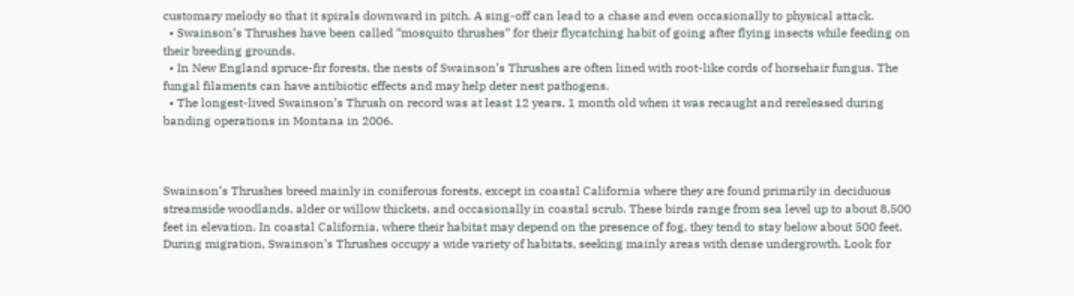customary melody so that it spirals downward in pitch. A sing-off can lead to a chase and even occasionally to physical attack.
  • Swainson’s Thrushes have been called “mosquito thrushes” for their flycatching habit of going after flying insects while feeding on their breeding grounds.
  • In New England spruce-fir forests, the nests of Swainson’s Thrushes are often lined with root-like cords of horsehair fungus. The fungal filaments can have antibiotic effects and may help deter nest pathogens.
  • The longest-lived Swainson’s Thrush on record was at least 12 years, 1 month old when it was recaught and rereleased during banding operations in Montana in 2006.



Swainson’s Thrushes breed mainly in coniferous forests, except in coastal California where they are found primarily in deciduous streamside woodlands, alder or willow thickets, and occasionally in coastal scrub. These birds range from sea level up to about 8,500 feet in elevation. In coastal California, where their habitat may depend on the presence of fog, they tend to stay below about 500 feet. During migration, Swainson’s Thrushes occupy a wide variety of habitats, seeking mainly areas with dense undergrowth. Look for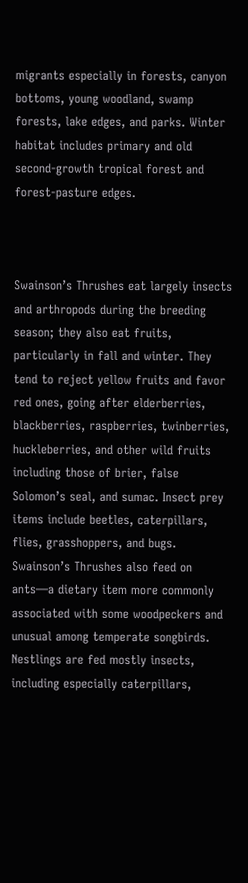migrants especially in forests, canyon bottoms, young woodland, swamp forests, lake edges, and parks. Winter habitat includes primary and old second-growth tropical forest and forest-pasture edges.



Swainson’s Thrushes eat largely insects and arthropods during the breeding season; they also eat fruits, particularly in fall and winter. They tend to reject yellow fruits and favor red ones, going after elderberries, blackberries, raspberries, twinberries, huckleberries, and other wild fruits including those of brier, false Solomon’s seal, and sumac. Insect prey items include beetles, caterpillars, flies, grasshoppers, and bugs. Swainson’s Thrushes also feed on ants—a dietary item more commonly associated with some woodpeckers and unusual among temperate songbirds. Nestlings are fed mostly insects, including especially caterpillars,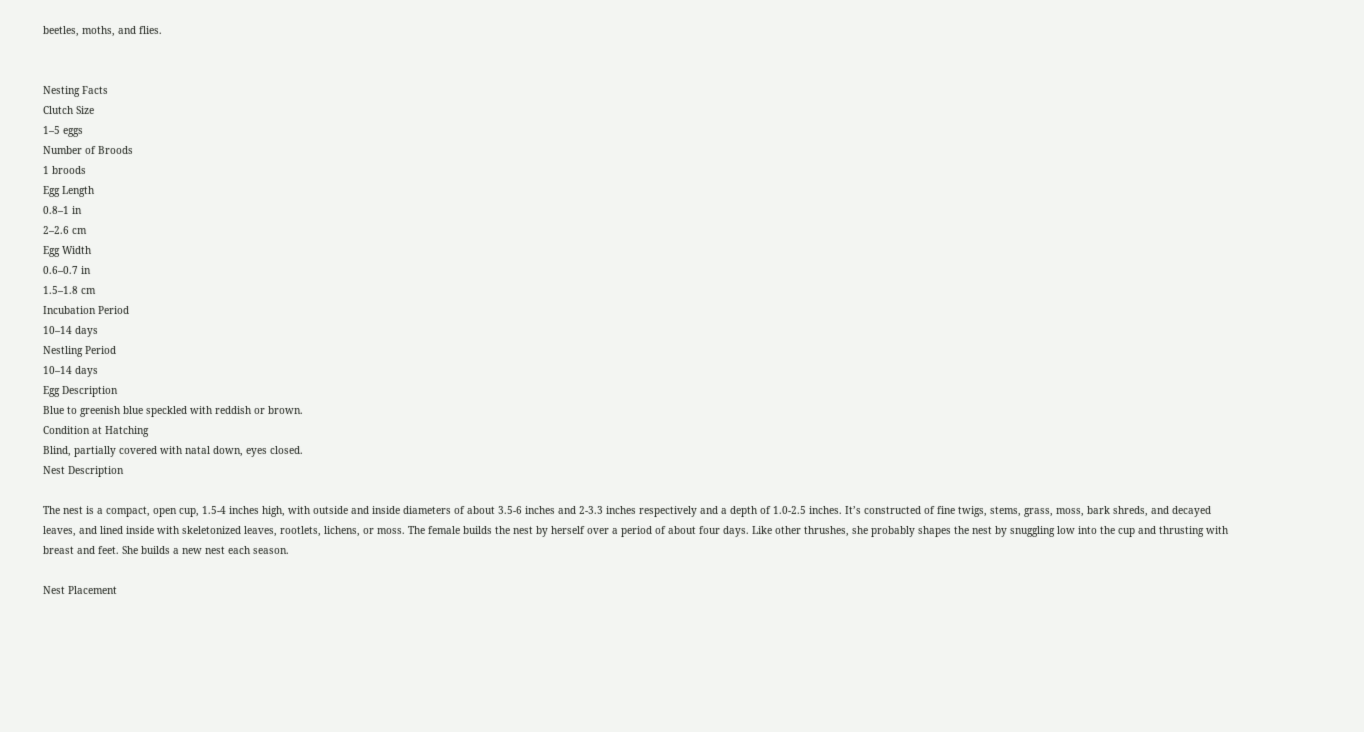beetles, moths, and flies.


Nesting Facts
Clutch Size
1–5 eggs
Number of Broods
1 broods
Egg Length
0.8–1 in
2–2.6 cm
Egg Width
0.6–0.7 in
1.5–1.8 cm
Incubation Period
10–14 days
Nestling Period
10–14 days
Egg Description
Blue to greenish blue speckled with reddish or brown.
Condition at Hatching
Blind, partially covered with natal down, eyes closed.
Nest Description

The nest is a compact, open cup, 1.5-4 inches high, with outside and inside diameters of about 3.5-6 inches and 2-3.3 inches respectively and a depth of 1.0-2.5 inches. It’s constructed of fine twigs, stems, grass, moss, bark shreds, and decayed leaves, and lined inside with skeletonized leaves, rootlets, lichens, or moss. The female builds the nest by herself over a period of about four days. Like other thrushes, she probably shapes the nest by snuggling low into the cup and thrusting with breast and feet. She builds a new nest each season.

Nest Placement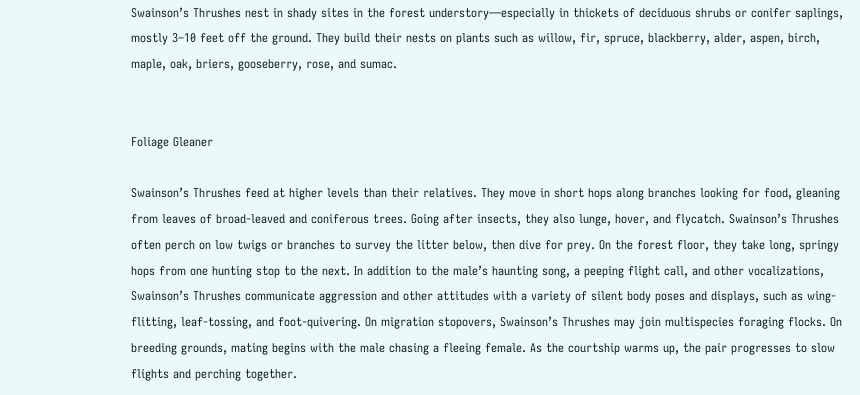Swainson’s Thrushes nest in shady sites in the forest understory—especially in thickets of deciduous shrubs or conifer saplings, mostly 3–10 feet off the ground. They build their nests on plants such as willow, fir, spruce, blackberry, alder, aspen, birch, maple, oak, briers, gooseberry, rose, and sumac.


Foliage Gleaner

Swainson’s Thrushes feed at higher levels than their relatives. They move in short hops along branches looking for food, gleaning from leaves of broad-leaved and coniferous trees. Going after insects, they also lunge, hover, and flycatch. Swainson’s Thrushes often perch on low twigs or branches to survey the litter below, then dive for prey. On the forest floor, they take long, springy hops from one hunting stop to the next. In addition to the male’s haunting song, a peeping flight call, and other vocalizations, Swainson’s Thrushes communicate aggression and other attitudes with a variety of silent body poses and displays, such as wing-flitting, leaf-tossing, and foot-quivering. On migration stopovers, Swainson’s Thrushes may join multispecies foraging flocks. On breeding grounds, mating begins with the male chasing a fleeing female. As the courtship warms up, the pair progresses to slow flights and perching together.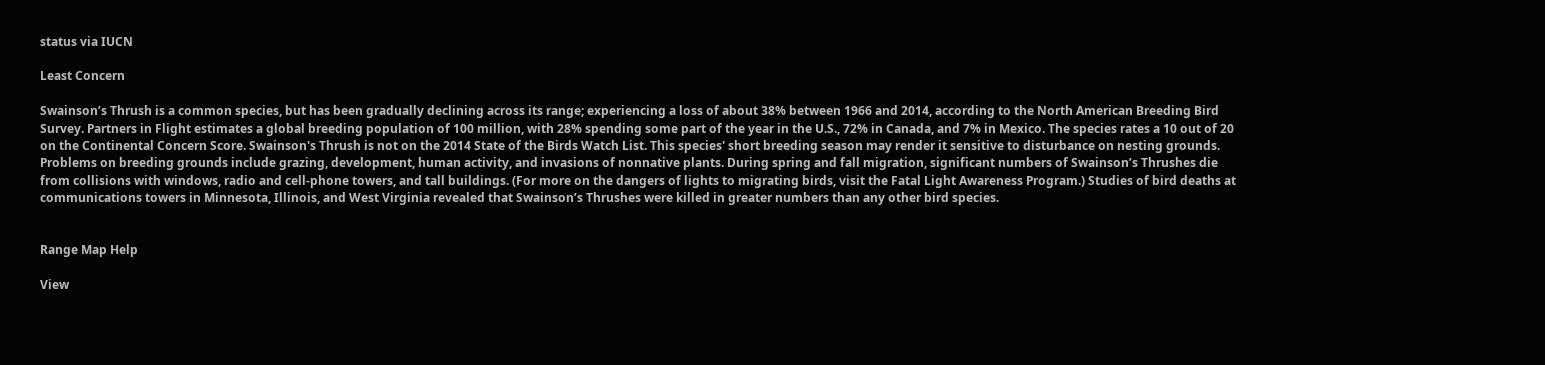status via IUCN

Least Concern

Swainson’s Thrush is a common species, but has been gradually declining across its range; experiencing a loss of about 38% between 1966 and 2014, according to the North American Breeding Bird Survey. Partners in Flight estimates a global breeding population of 100 million, with 28% spending some part of the year in the U.S., 72% in Canada, and 7% in Mexico. The species rates a 10 out of 20 on the Continental Concern Score. Swainson's Thrush is not on the 2014 State of the Birds Watch List. This species' short breeding season may render it sensitive to disturbance on nesting grounds. Problems on breeding grounds include grazing, development, human activity, and invasions of nonnative plants. During spring and fall migration, significant numbers of Swainson’s Thrushes die from collisions with windows, radio and cell-phone towers, and tall buildings. (For more on the dangers of lights to migrating birds, visit the Fatal Light Awareness Program.) Studies of bird deaths at communications towers in Minnesota, Illinois, and West Virginia revealed that Swainson’s Thrushes were killed in greater numbers than any other bird species.


Range Map Help

View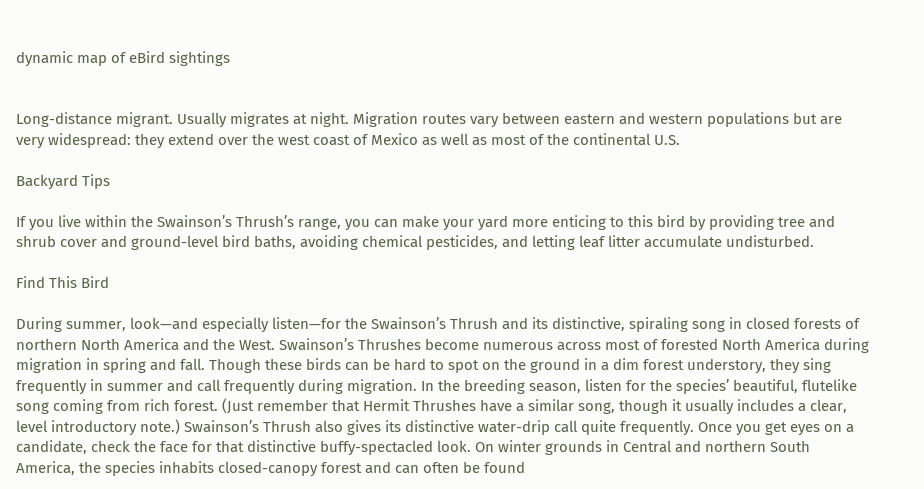dynamic map of eBird sightings


Long-distance migrant. Usually migrates at night. Migration routes vary between eastern and western populations but are very widespread: they extend over the west coast of Mexico as well as most of the continental U.S.

Backyard Tips

If you live within the Swainson’s Thrush’s range, you can make your yard more enticing to this bird by providing tree and shrub cover and ground-level bird baths, avoiding chemical pesticides, and letting leaf litter accumulate undisturbed.

Find This Bird

During summer, look—and especially listen—for the Swainson’s Thrush and its distinctive, spiraling song in closed forests of northern North America and the West. Swainson’s Thrushes become numerous across most of forested North America during migration in spring and fall. Though these birds can be hard to spot on the ground in a dim forest understory, they sing frequently in summer and call frequently during migration. In the breeding season, listen for the species’ beautiful, flutelike song coming from rich forest. (Just remember that Hermit Thrushes have a similar song, though it usually includes a clear, level introductory note.) Swainson’s Thrush also gives its distinctive water-drip call quite frequently. Once you get eyes on a candidate, check the face for that distinctive buffy-spectacled look. On winter grounds in Central and northern South America, the species inhabits closed-canopy forest and can often be found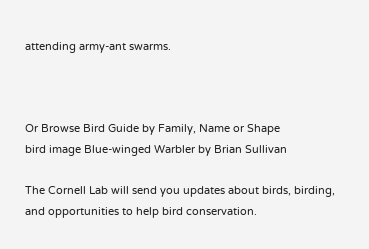attending army-ant swarms.



Or Browse Bird Guide by Family, Name or Shape
bird image Blue-winged Warbler by Brian Sullivan

The Cornell Lab will send you updates about birds, birding, and opportunities to help bird conservation.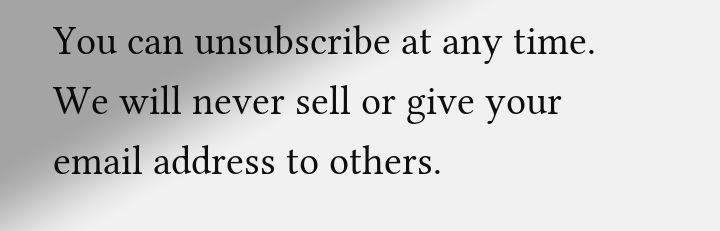You can unsubscribe at any time. We will never sell or give your email address to others.